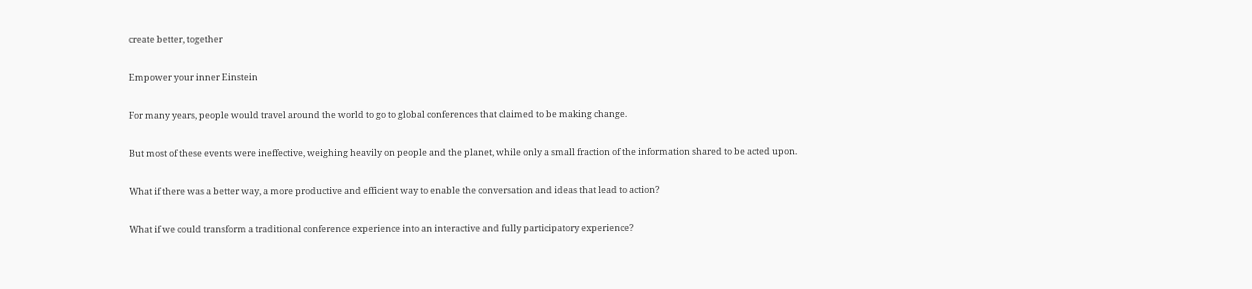create better, together

Empower your inner Einstein

For many years, people would travel around the world to go to global conferences that claimed to be making change.

But most of these events were ineffective, weighing heavily on people and the planet, while only a small fraction of the information shared to be acted upon.

What if there was a better way, a more productive and efficient way to enable the conversation and ideas that lead to action?

What if we could transform a traditional conference experience into an interactive and fully participatory experience?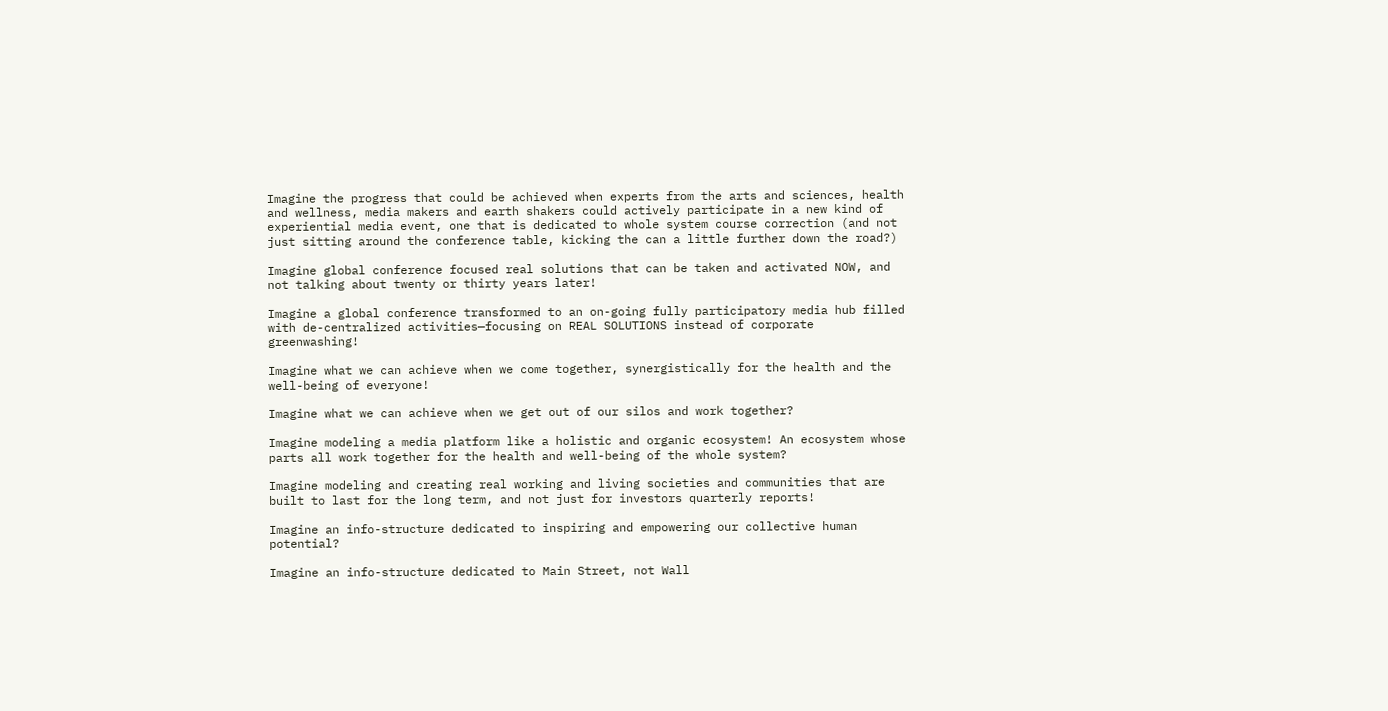Imagine the progress that could be achieved when experts from the arts and sciences, health and wellness, media makers and earth shakers could actively participate in a new kind of experiential media event, one that is dedicated to whole system course correction (and not just sitting around the conference table, kicking the can a little further down the road?)

Imagine global conference focused real solutions that can be taken and activated NOW, and not talking about twenty or thirty years later!

Imagine a global conference transformed to an on-going fully participatory media hub filled with de-centralized activities—focusing on REAL SOLUTIONS instead of corporate greenwashing!

Imagine what we can achieve when we come together, synergistically for the health and the well-being of everyone!

Imagine what we can achieve when we get out of our silos and work together?

Imagine modeling a media platform like a holistic and organic ecosystem! An ecosystem whose parts all work together for the health and well-being of the whole system?

Imagine modeling and creating real working and living societies and communities that are built to last for the long term, and not just for investors quarterly reports!

Imagine an info-structure dedicated to inspiring and empowering our collective human potential?

Imagine an info-structure dedicated to Main Street, not Wall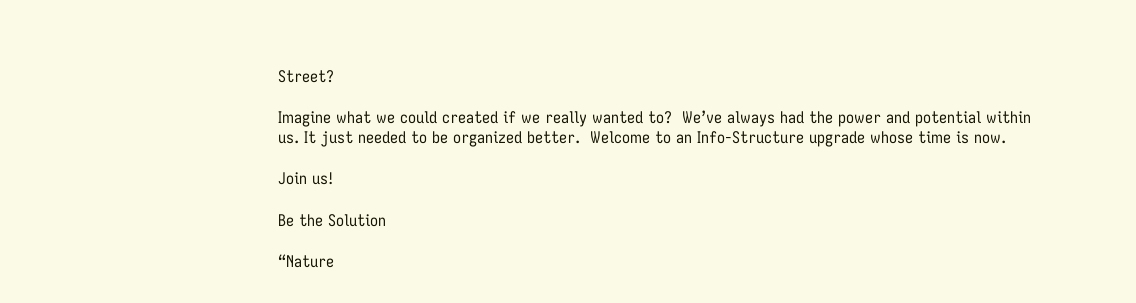Street?

Imagine what we could created if we really wanted to?  We’ve always had the power and potential within us. It just needed to be organized better.  Welcome to an Info-Structure upgrade whose time is now.

Join us!

Be the Solution

“Nature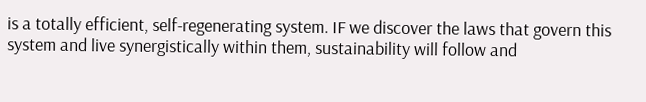is a totally efficient, self-regenerating system. IF we discover the laws that govern this system and live synergistically within them, sustainability will follow and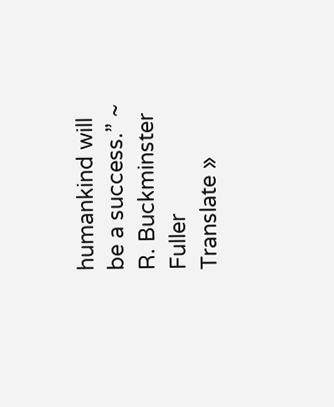humankind will be a success.” ~ R. Buckminster Fuller
Translate »